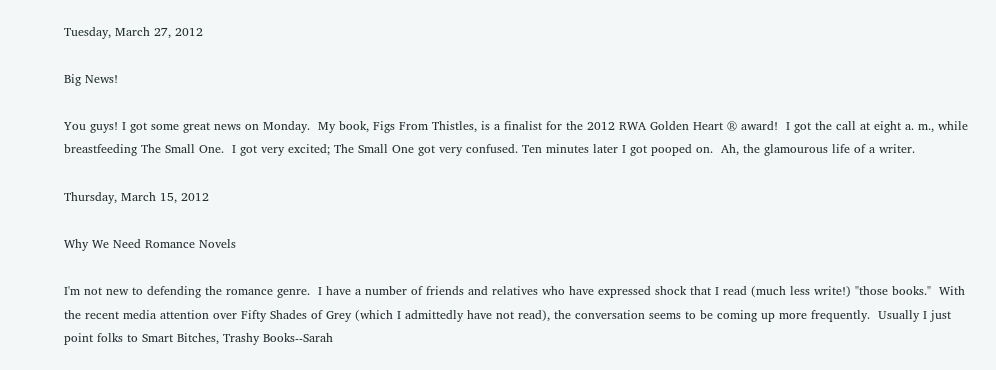Tuesday, March 27, 2012

Big News!

You guys! I got some great news on Monday.  My book, Figs From Thistles, is a finalist for the 2012 RWA Golden Heart ® award!  I got the call at eight a. m., while breastfeeding The Small One.  I got very excited; The Small One got very confused. Ten minutes later I got pooped on.  Ah, the glamourous life of a writer.

Thursday, March 15, 2012

Why We Need Romance Novels

I'm not new to defending the romance genre.  I have a number of friends and relatives who have expressed shock that I read (much less write!) "those books."  With the recent media attention over Fifty Shades of Grey (which I admittedly have not read), the conversation seems to be coming up more frequently.  Usually I just point folks to Smart Bitches, Trashy Books--Sarah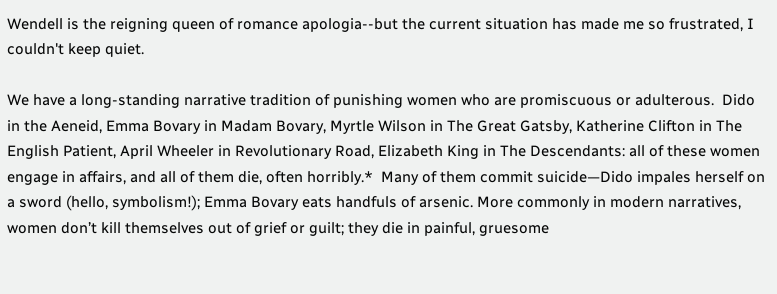Wendell is the reigning queen of romance apologia--but the current situation has made me so frustrated, I couldn't keep quiet.

We have a long-standing narrative tradition of punishing women who are promiscuous or adulterous.  Dido in the Aeneid, Emma Bovary in Madam Bovary, Myrtle Wilson in The Great Gatsby, Katherine Clifton in The English Patient, April Wheeler in Revolutionary Road, Elizabeth King in The Descendants: all of these women engage in affairs, and all of them die, often horribly.*  Many of them commit suicide—Dido impales herself on a sword (hello, symbolism!); Emma Bovary eats handfuls of arsenic. More commonly in modern narratives, women don’t kill themselves out of grief or guilt; they die in painful, gruesome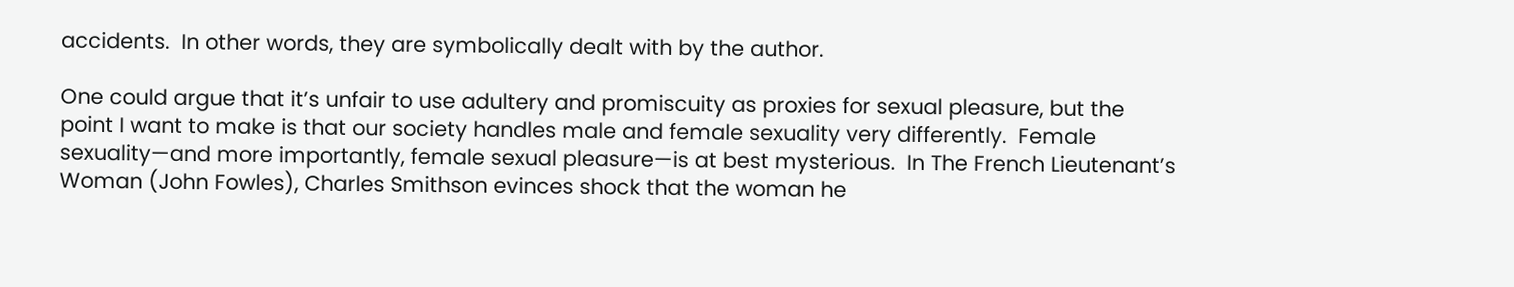accidents.  In other words, they are symbolically dealt with by the author.

One could argue that it’s unfair to use adultery and promiscuity as proxies for sexual pleasure, but the point I want to make is that our society handles male and female sexuality very differently.  Female sexuality—and more importantly, female sexual pleasure—is at best mysterious.  In The French Lieutenant’s Woman (John Fowles), Charles Smithson evinces shock that the woman he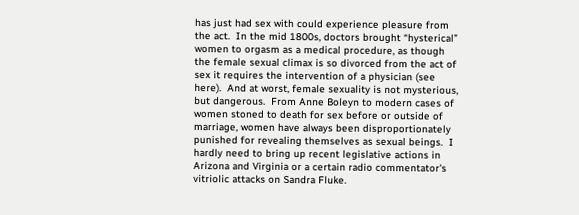has just had sex with could experience pleasure from the act.  In the mid 1800s, doctors brought “hysterical” women to orgasm as a medical procedure, as though the female sexual climax is so divorced from the act of sex it requires the intervention of a physician (see here).  And at worst, female sexuality is not mysterious, but dangerous.  From Anne Boleyn to modern cases of women stoned to death for sex before or outside of marriage, women have always been disproportionately punished for revealing themselves as sexual beings.  I hardly need to bring up recent legislative actions in Arizona and Virginia or a certain radio commentator's vitriolic attacks on Sandra Fluke.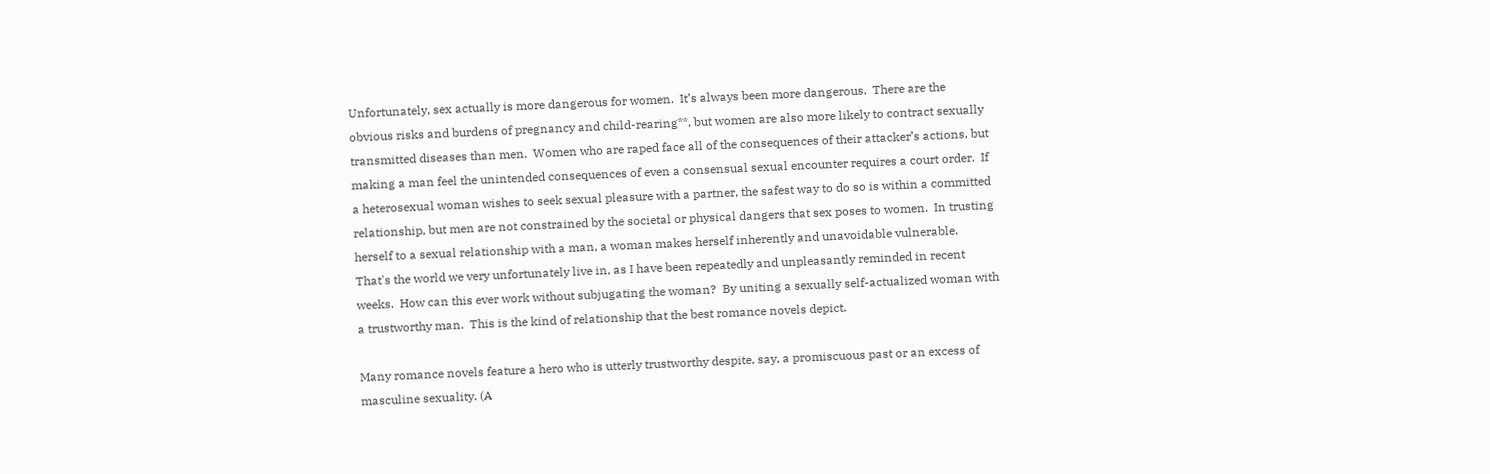Unfortunately, sex actually is more dangerous for women.  It’s always been more dangerous.  There are the obvious risks and burdens of pregnancy and child-rearing**, but women are also more likely to contract sexually transmitted diseases than men.  Women who are raped face all of the consequences of their attacker’s actions, but making a man feel the unintended consequences of even a consensual sexual encounter requires a court order.  If a heterosexual woman wishes to seek sexual pleasure with a partner, the safest way to do so is within a committed relationship, but men are not constrained by the societal or physical dangers that sex poses to women.  In trusting herself to a sexual relationship with a man, a woman makes herself inherently and unavoidable vulnerable.  That's the world we very unfortunately live in, as I have been repeatedly and unpleasantly reminded in recent weeks.  How can this ever work without subjugating the woman?  By uniting a sexually self-actualized woman with a trustworthy man.  This is the kind of relationship that the best romance novels depict.

Many romance novels feature a hero who is utterly trustworthy despite, say, a promiscuous past or an excess of masculine sexuality. (A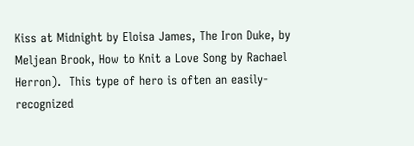Kiss at Midnight by Eloisa James, The Iron Duke, by Meljean Brook, How to Knit a Love Song by Rachael Herron).  This type of hero is often an easily-recognized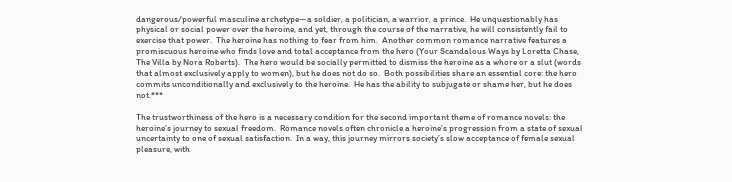dangerous/powerful masculine archetype—a soldier, a politician, a warrior, a prince.  He unquestionably has physical or social power over the heroine, and yet, through the course of the narrative, he will consistently fail to exercise that power.  The heroine has nothing to fear from him.  Another common romance narrative features a promiscuous heroine who finds love and total acceptance from the hero (Your Scandalous Ways by Loretta Chase, The Villa by Nora Roberts).  The hero would be socially permitted to dismiss the heroine as a whore or a slut (words that almost exclusively apply to women), but he does not do so.  Both possibilities share an essential core: the hero commits unconditionally and exclusively to the heroine.  He has the ability to subjugate or shame her, but he does not.***

The trustworthiness of the hero is a necessary condition for the second important theme of romance novels: the heroine’s journey to sexual freedom.  Romance novels often chronicle a heroine’s progression from a state of sexual uncertainty to one of sexual satisfaction.  In a way, this journey mirrors society’s slow acceptance of female sexual pleasure, with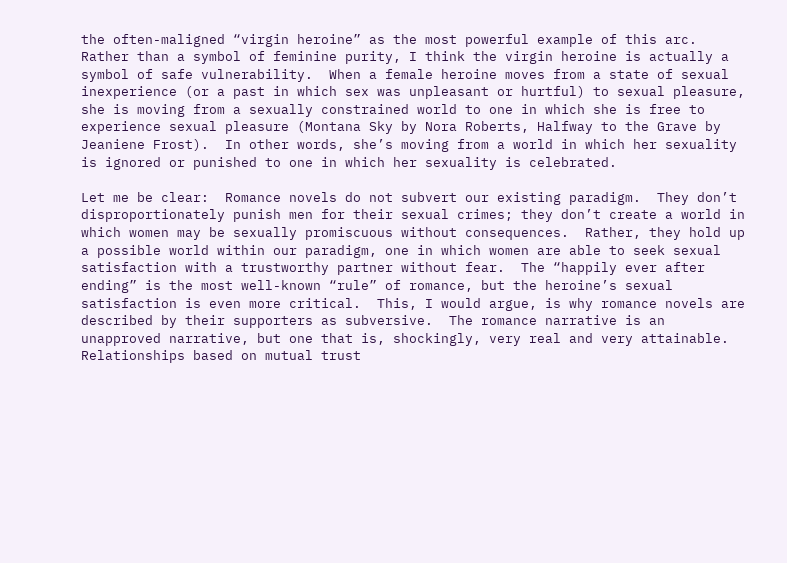the often-maligned “virgin heroine” as the most powerful example of this arc.  Rather than a symbol of feminine purity, I think the virgin heroine is actually a symbol of safe vulnerability.  When a female heroine moves from a state of sexual inexperience (or a past in which sex was unpleasant or hurtful) to sexual pleasure, she is moving from a sexually constrained world to one in which she is free to experience sexual pleasure (Montana Sky by Nora Roberts, Halfway to the Grave by Jeaniene Frost).  In other words, she’s moving from a world in which her sexuality is ignored or punished to one in which her sexuality is celebrated.

Let me be clear:  Romance novels do not subvert our existing paradigm.  They don’t disproportionately punish men for their sexual crimes; they don’t create a world in which women may be sexually promiscuous without consequences.  Rather, they hold up a possible world within our paradigm, one in which women are able to seek sexual satisfaction with a trustworthy partner without fear.  The “happily ever after ending” is the most well-known “rule” of romance, but the heroine’s sexual satisfaction is even more critical.  This, I would argue, is why romance novels are described by their supporters as subversive.  The romance narrative is an unapproved narrative, but one that is, shockingly, very real and very attainable.  Relationships based on mutual trust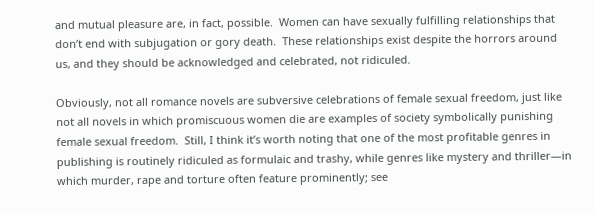and mutual pleasure are, in fact, possible.  Women can have sexually fulfilling relationships that don’t end with subjugation or gory death.  These relationships exist despite the horrors around us, and they should be acknowledged and celebrated, not ridiculed.

Obviously, not all romance novels are subversive celebrations of female sexual freedom, just like not all novels in which promiscuous women die are examples of society symbolically punishing female sexual freedom.  Still, I think it’s worth noting that one of the most profitable genres in publishing is routinely ridiculed as formulaic and trashy, while genres like mystery and thriller—in which murder, rape and torture often feature prominently; see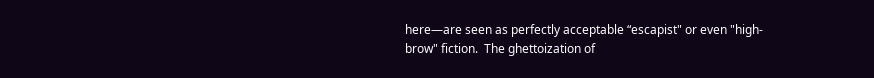here—are seen as perfectly acceptable “escapist" or even "high-brow" fiction.  The ghettoization of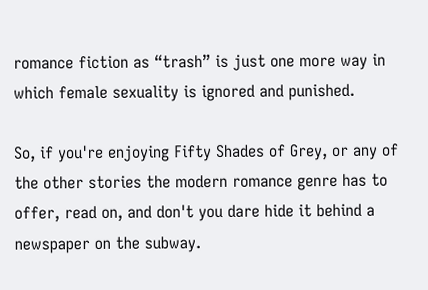romance fiction as “trash” is just one more way in which female sexuality is ignored and punished.

So, if you're enjoying Fifty Shades of Grey, or any of the other stories the modern romance genre has to offer, read on, and don't you dare hide it behind a newspaper on the subway.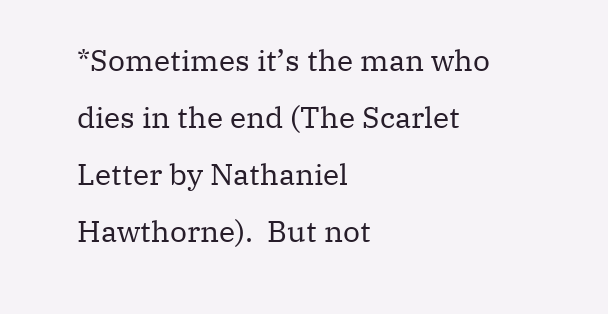*Sometimes it’s the man who dies in the end (The Scarlet Letter by Nathaniel Hawthorne).  But not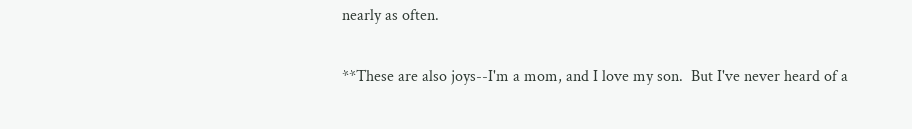nearly as often.

**These are also joys--I'm a mom, and I love my son.  But I've never heard of a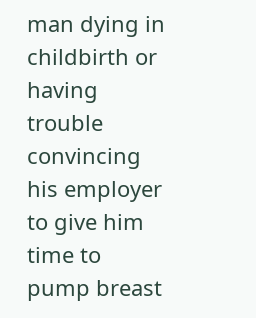man dying in childbirth or having trouble convincing his employer to give him time to pump breast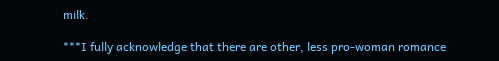milk.

***I fully acknowledge that there are other, less pro-woman romance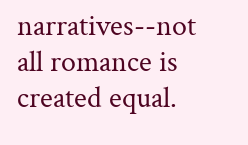narratives--not all romance is created equal.